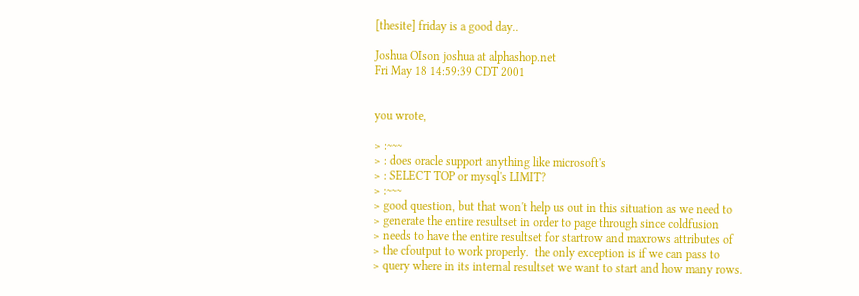[thesite] friday is a good day..

Joshua OIson joshua at alphashop.net
Fri May 18 14:59:39 CDT 2001


you wrote,

> :~~~
> : does oracle support anything like microsoft's
> : SELECT TOP or mysql's LIMIT?
> :~~~
> good question, but that won't help us out in this situation as we need to
> generate the entire resultset in order to page through since coldfusion
> needs to have the entire resultset for startrow and maxrows attributes of
> the cfoutput to work properly.  the only exception is if we can pass to
> query where in its internal resultset we want to start and how many rows.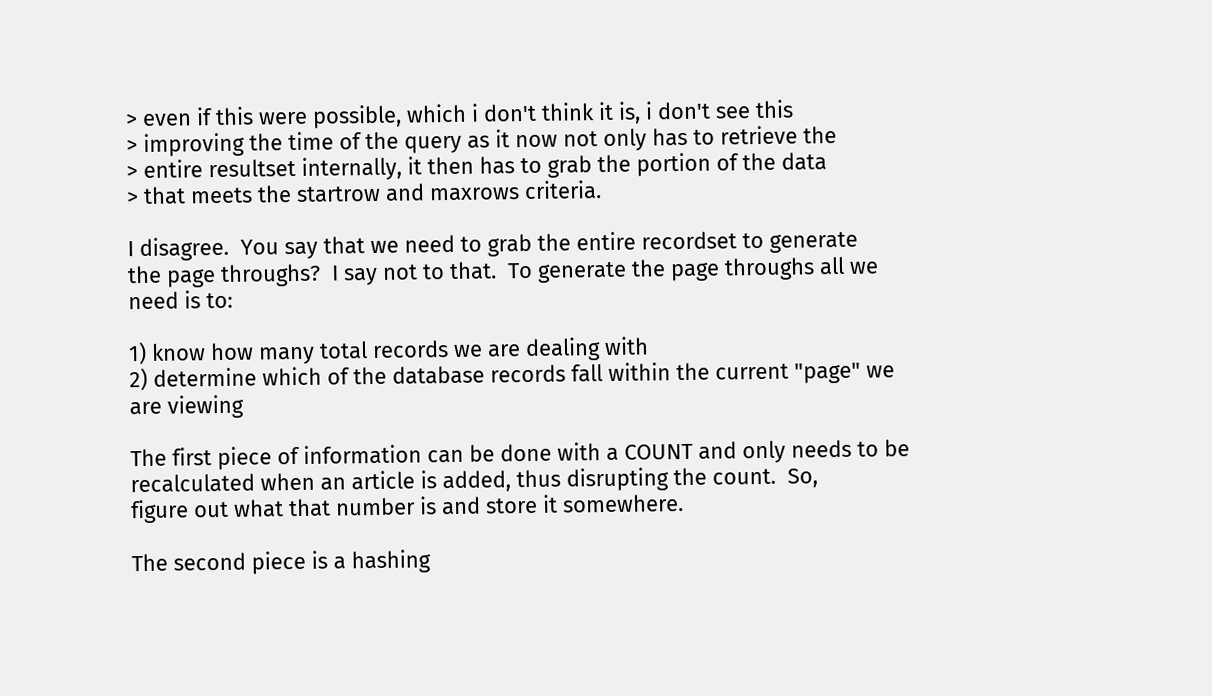> even if this were possible, which i don't think it is, i don't see this
> improving the time of the query as it now not only has to retrieve the
> entire resultset internally, it then has to grab the portion of the data
> that meets the startrow and maxrows criteria.

I disagree.  You say that we need to grab the entire recordset to generate
the page throughs?  I say not to that.  To generate the page throughs all we
need is to:

1) know how many total records we are dealing with
2) determine which of the database records fall within the current "page" we
are viewing

The first piece of information can be done with a COUNT and only needs to be
recalculated when an article is added, thus disrupting the count.  So,
figure out what that number is and store it somewhere.

The second piece is a hashing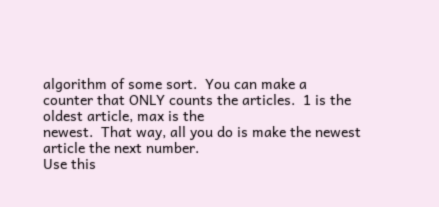algorithm of some sort.  You can make a
counter that ONLY counts the articles.  1 is the oldest article, max is the
newest.  That way, all you do is make the newest article the next number.
Use this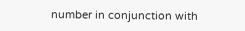number in conjunction with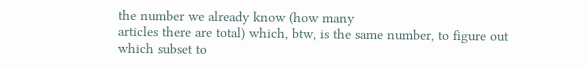the number we already know (how many
articles there are total) which, btw, is the same number, to figure out
which subset to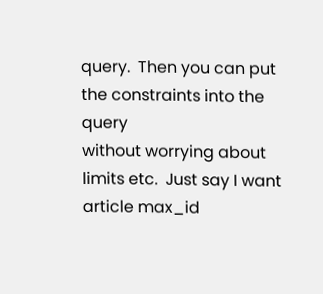query.  Then you can put the constraints into the query
without worrying about limits etc.  Just say I want article max_id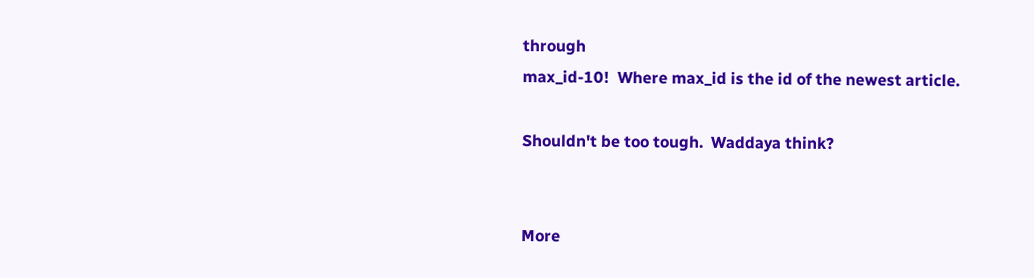through
max_id-10!  Where max_id is the id of the newest article.

Shouldn't be too tough.  Waddaya think?


More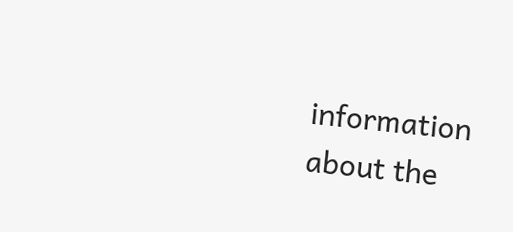information about the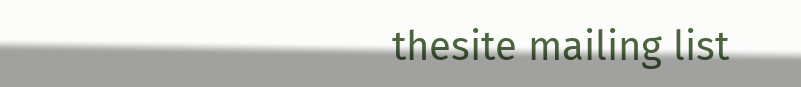thesite mailing list